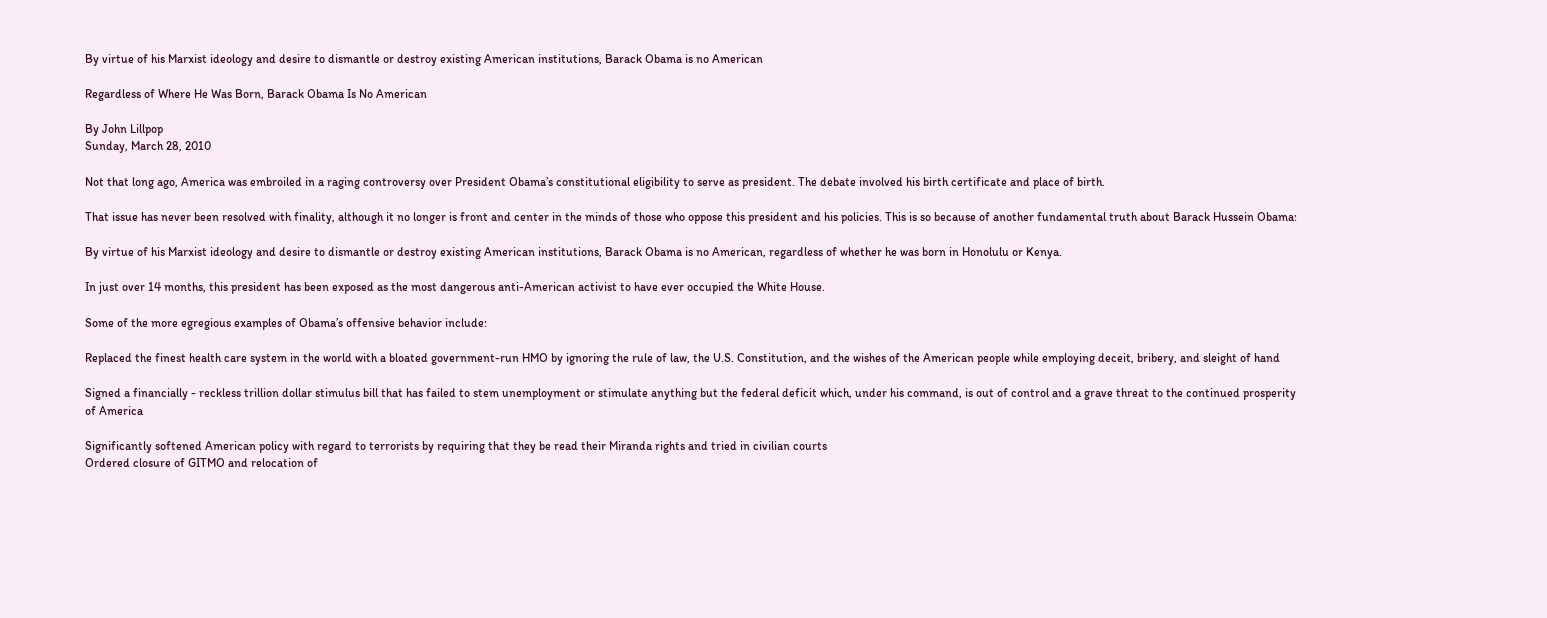By virtue of his Marxist ideology and desire to dismantle or destroy existing American institutions, Barack Obama is no American

Regardless of Where He Was Born, Barack Obama Is No American

By John Lillpop
Sunday, March 28, 2010

Not that long ago, America was embroiled in a raging controversy over President Obama’s constitutional eligibility to serve as president. The debate involved his birth certificate and place of birth.

That issue has never been resolved with finality, although it no longer is front and center in the minds of those who oppose this president and his policies. This is so because of another fundamental truth about Barack Hussein Obama:

By virtue of his Marxist ideology and desire to dismantle or destroy existing American institutions, Barack Obama is no American, regardless of whether he was born in Honolulu or Kenya.

In just over 14 months, this president has been exposed as the most dangerous anti-American activist to have ever occupied the White House.

Some of the more egregious examples of Obama’s offensive behavior include:

Replaced the finest health care system in the world with a bloated government-run HMO by ignoring the rule of law, the U.S. Constitution, and the wishes of the American people while employing deceit, bribery, and sleight of hand

Signed a financially - reckless trillion dollar stimulus bill that has failed to stem unemployment or stimulate anything but the federal deficit which, under his command, is out of control and a grave threat to the continued prosperity of America

Significantly softened American policy with regard to terrorists by requiring that they be read their Miranda rights and tried in civilian courts
Ordered closure of GITMO and relocation of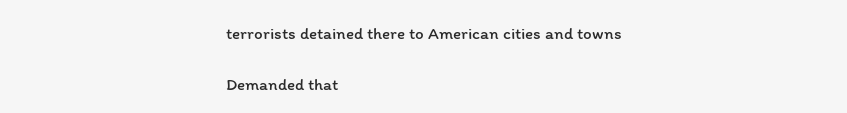terrorists detained there to American cities and towns

Demanded that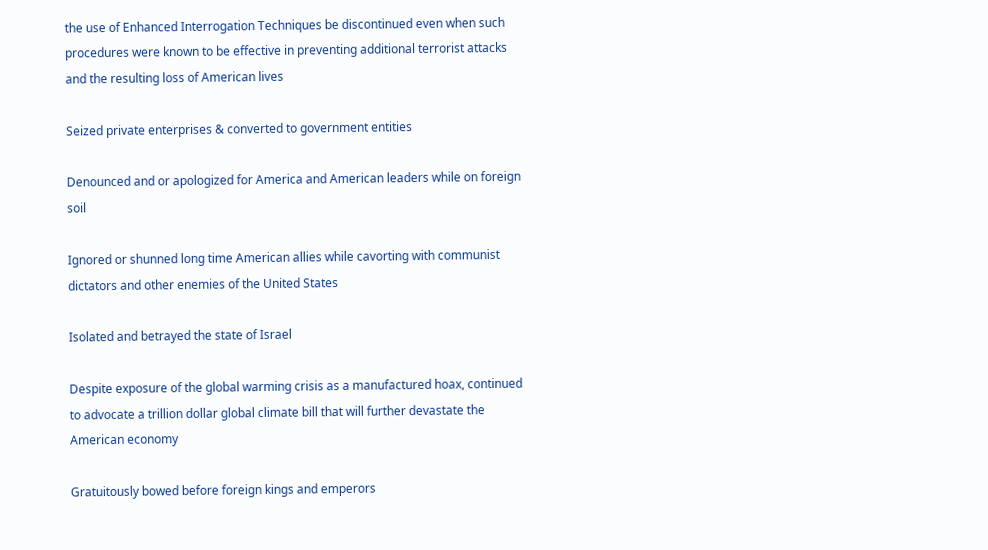the use of Enhanced Interrogation Techniques be discontinued even when such procedures were known to be effective in preventing additional terrorist attacks and the resulting loss of American lives

Seized private enterprises & converted to government entities

Denounced and or apologized for America and American leaders while on foreign soil

Ignored or shunned long time American allies while cavorting with communist dictators and other enemies of the United States

Isolated and betrayed the state of Israel

Despite exposure of the global warming crisis as a manufactured hoax, continued to advocate a trillion dollar global climate bill that will further devastate the American economy

Gratuitously bowed before foreign kings and emperors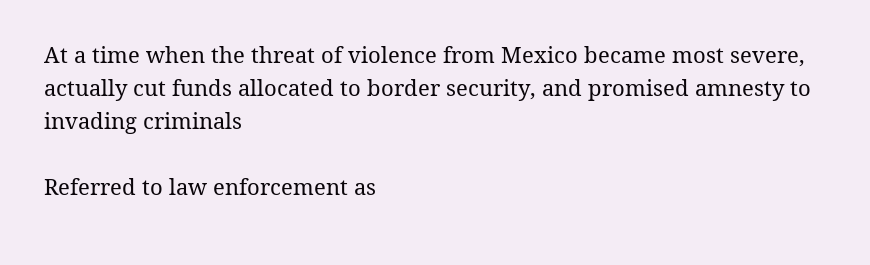At a time when the threat of violence from Mexico became most severe, actually cut funds allocated to border security, and promised amnesty to invading criminals

Referred to law enforcement as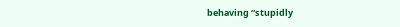behaving “stupidly